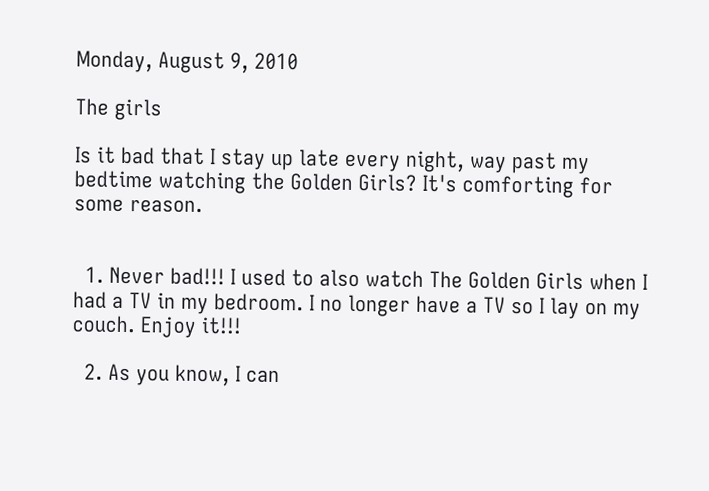Monday, August 9, 2010

The girls

Is it bad that I stay up late every night, way past my bedtime watching the Golden Girls? It's comforting for some reason.


  1. Never bad!!! I used to also watch The Golden Girls when I had a TV in my bedroom. I no longer have a TV so I lay on my couch. Enjoy it!!!

  2. As you know, I can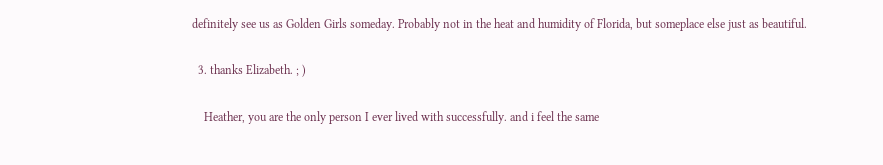definitely see us as Golden Girls someday. Probably not in the heat and humidity of Florida, but someplace else just as beautiful.

  3. thanks Elizabeth. ; )

    Heather, you are the only person I ever lived with successfully. and i feel the same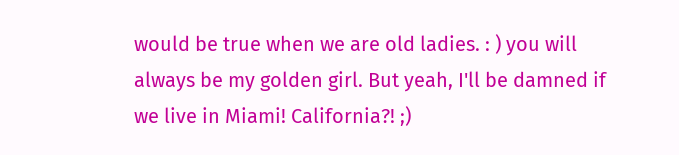would be true when we are old ladies. : ) you will always be my golden girl. But yeah, I'll be damned if we live in Miami! California?! ;)